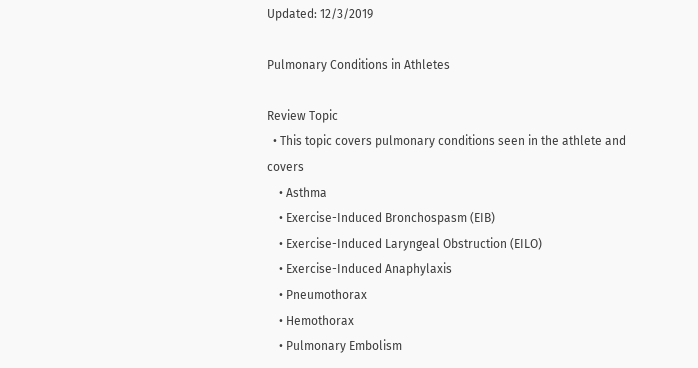Updated: 12/3/2019

Pulmonary Conditions in Athletes

Review Topic
  • This topic covers pulmonary conditions seen in the athlete and covers
    • Asthma
    • Exercise-Induced Bronchospasm (EIB)
    • Exercise-Induced Laryngeal Obstruction (EILO)
    • Exercise-Induced Anaphylaxis
    • Pneumothorax
    • Hemothorax
    • Pulmonary Embolism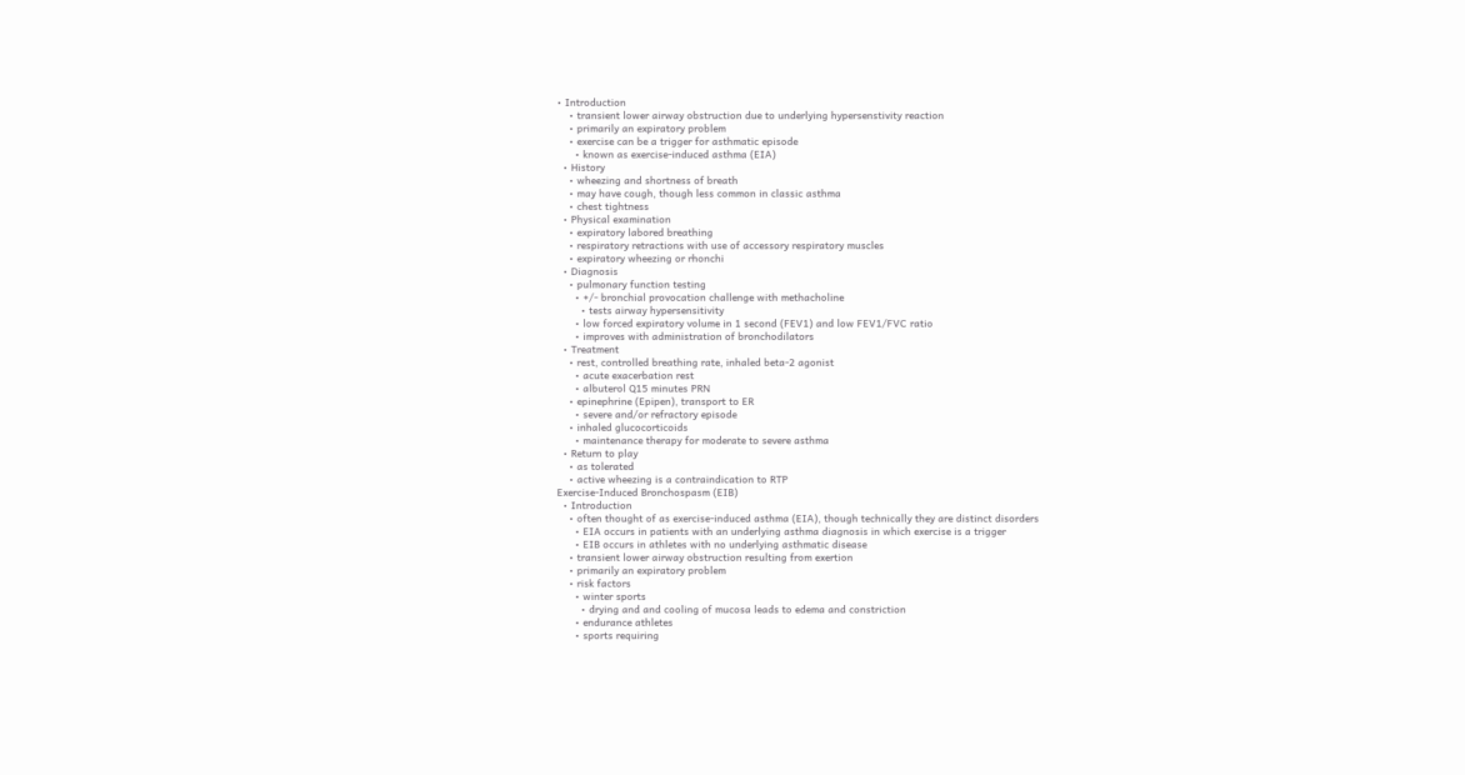• Introduction
    • transient lower airway obstruction due to underlying hypersenstivity reaction
    • primarily an expiratory problem
    • exercise can be a trigger for asthmatic episode
      • known as exercise-induced asthma (EIA)
  • History
    • wheezing and shortness of breath
    • may have cough, though less common in classic asthma
    • chest tightness
  • Physical examination
    • expiratory labored breathing
    • respiratory retractions with use of accessory respiratory muscles
    • expiratory wheezing or rhonchi
  • Diagnosis
    • pulmonary function testing
      • +/- bronchial provocation challenge with methacholine
        • tests airway hypersensitivity
      • low forced expiratory volume in 1 second (FEV1) and low FEV1/FVC ratio
      • improves with administration of bronchodilators
  • Treatment
    • rest, controlled breathing rate, inhaled beta-2 agonist
      • acute exacerbation rest
      • albuterol Q15 minutes PRN
    • epinephrine (Epipen), transport to ER
      • severe and/or refractory episode
    • inhaled glucocorticoids
      • maintenance therapy for moderate to severe asthma
  • Return to play
    • as tolerated
    • active wheezing is a contraindication to RTP
Exercise-Induced Bronchospasm (EIB)
  • Introduction
    • often thought of as exercise-induced asthma (EIA), though technically they are distinct disorders
      • EIA occurs in patients with an underlying asthma diagnosis in which exercise is a trigger
      • EIB occurs in athletes with no underlying asthmatic disease
    • transient lower airway obstruction resulting from exertion
    • primarily an expiratory problem
    • risk factors
      • winter sports
        • drying and and cooling of mucosa leads to edema and constriction
      • endurance athletes
      • sports requiring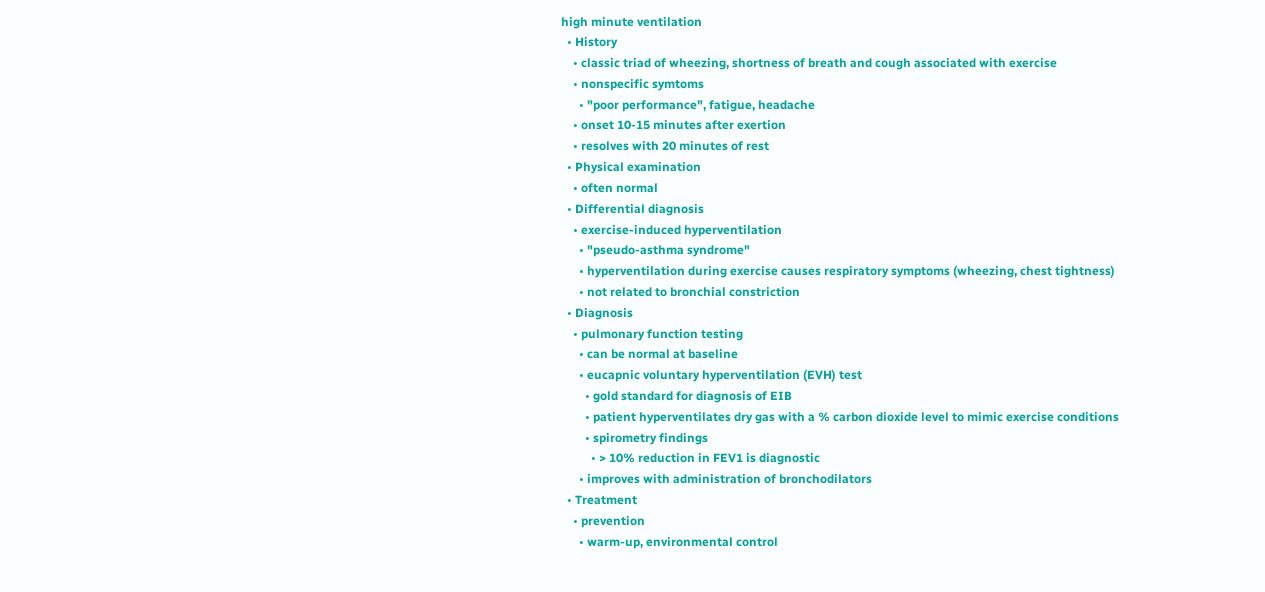high minute ventilation
  • History
    • classic triad of wheezing, shortness of breath and cough associated with exercise
    • nonspecific symtoms
      • "poor performance", fatigue, headache
    • onset 10-15 minutes after exertion
    • resolves with 20 minutes of rest
  • Physical examination
    • often normal
  • Differential diagnosis
    • exercise-induced hyperventilation
      • "pseudo-asthma syndrome"
      • hyperventilation during exercise causes respiratory symptoms (wheezing, chest tightness)
      • not related to bronchial constriction
  • Diagnosis
    • pulmonary function testing
      • can be normal at baseline
      • eucapnic voluntary hyperventilation (EVH) test
        • gold standard for diagnosis of EIB
        • patient hyperventilates dry gas with a % carbon dioxide level to mimic exercise conditions
        • spirometry findings
          • > 10% reduction in FEV1 is diagnostic
      • improves with administration of bronchodilators
  • Treatment
    • prevention
      • warm-up, environmental control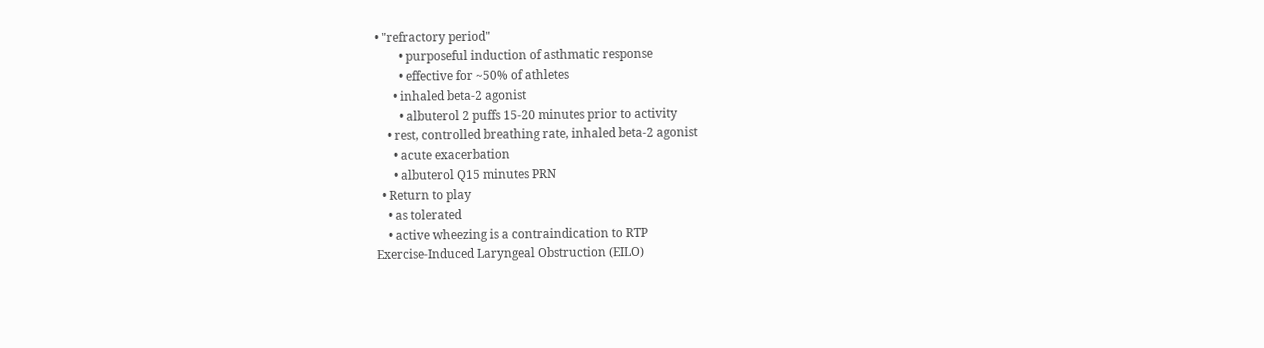• "refractory period"
        • purposeful induction of asthmatic response
        • effective for ~50% of athletes
      • inhaled beta-2 agonist
        • albuterol 2 puffs 15-20 minutes prior to activity
    • rest, controlled breathing rate, inhaled beta-2 agonist
      • acute exacerbation
      • albuterol Q15 minutes PRN
  • Return to play
    • as tolerated
    • active wheezing is a contraindication to RTP
Exercise-Induced Laryngeal Obstruction (EILO)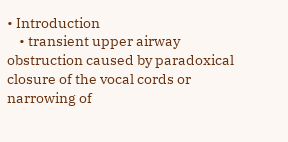• Introduction
    • transient upper airway obstruction caused by paradoxical closure of the vocal cords or narrowing of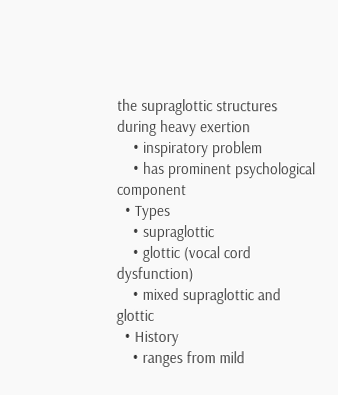the supraglottic structures during heavy exertion
    • inspiratory problem
    • has prominent psychological component
  • Types
    • supraglottic
    • glottic (vocal cord dysfunction)
    • mixed supraglottic and glottic
  • History
    • ranges from mild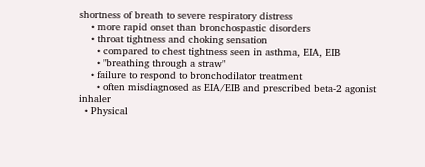shortness of breath to severe respiratory distress
    • more rapid onset than bronchospastic disorders
    • throat tightness and choking sensation
      • compared to chest tightness seen in asthma, EIA, EIB
      • "breathing through a straw"
    • failure to respond to bronchodilator treatment
      • often misdiagnosed as EIA/EIB and prescribed beta-2 agonist inhaler
  • Physical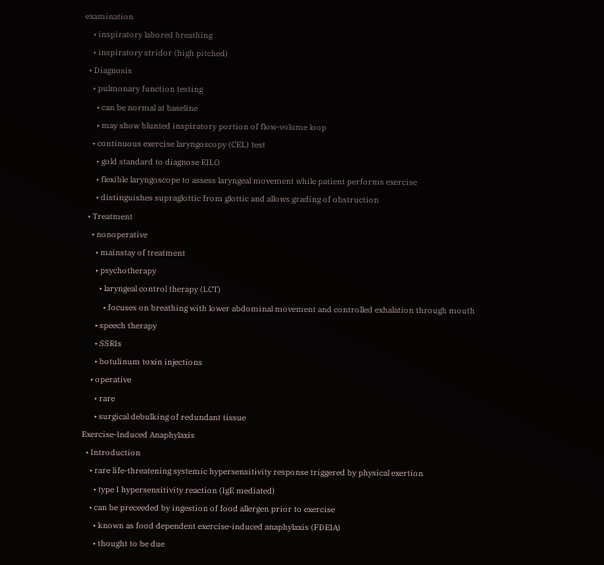examination
    • inspiratory labored breathing
    • inspiratory stridor (high pitched)
  • Diagnosis
    • pulmonary function testing
      • can be normal at baseline
      • may show blunted inspiratory portion of flow-volume loop
    • continuous exercise laryngoscopy (CEL) test
      • gold standard to diagnose EILO
      • flexible laryngoscope to assess laryngeal movement while patient performs exercise
      • distinguishes supraglottic from glottic and allows grading of obstruction
  • Treatment
    • nonoperative
      • mainstay of treatment
      • psychotherapy
        • laryngeal control therapy (LCT)
          • focuses on breathing with lower abdominal movement and controlled exhalation through mouth
      • speech therapy
      • SSRIs
      • botulinum toxin injections
    • operative
      • rare
      • surgical debulking of redundant tissue
Exercise-Induced Anaphylaxis
  • Introduction
    • rare life-threatening systemic hypersensitivity response triggered by physical exertion
      • type I hypersensitivity reaction (IgE mediated)
    • can be preceeded by ingestion of food allergen prior to exercise
      • known as food dependent exercise-induced anaphylaxis (FDEIA)
      • thought to be due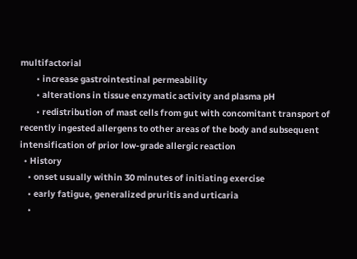multifactorial
        • increase gastrointestinal permeability
        • alterations in tissue enzymatic activity and plasma pH
        • redistribution of mast cells from gut with concomitant transport of recently ingested allergens to other areas of the body and subsequent intensification of prior low-grade allergic reaction
  • History
    • onset usually within 30 minutes of initiating exercise
    • early fatigue, generalized pruritis and urticaria
    •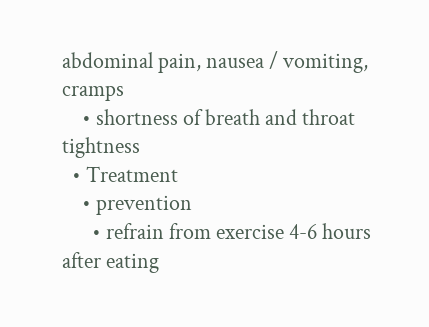abdominal pain, nausea / vomiting, cramps
    • shortness of breath and throat tightness
  • Treatment
    • prevention
      • refrain from exercise 4-6 hours after eating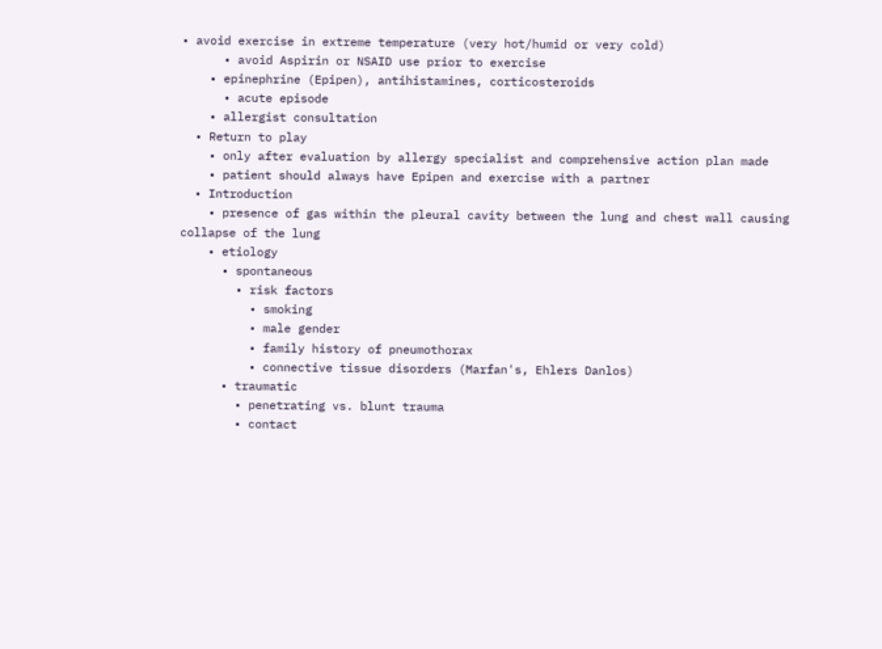• avoid exercise in extreme temperature (very hot/humid or very cold)
      • avoid Aspirin or NSAID use prior to exercise
    • epinephrine (Epipen), antihistamines, corticosteroids
      • acute episode
    • allergist consultation
  • Return to play
    • only after evaluation by allergy specialist and comprehensive action plan made
    • patient should always have Epipen and exercise with a partner
  • Introduction
    • presence of gas within the pleural cavity between the lung and chest wall causing collapse of the lung
    • etiology
      • spontaneous
        • risk factors
          • smoking
          • male gender
          • family history of pneumothorax
          • connective tissue disorders (Marfan's, Ehlers Danlos)
      • traumatic
        • penetrating vs. blunt trauma
        • contact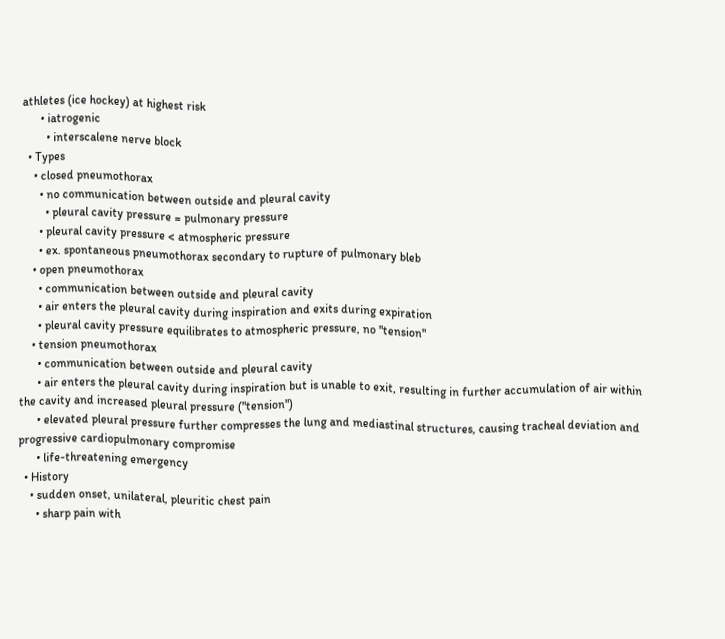athletes (ice hockey) at highest risk
      • iatrogenic
        • interscalene nerve block
  • Types
    • closed pneumothorax
      • no communication between outside and pleural cavity
        • pleural cavity pressure = pulmonary pressure
      • pleural cavity pressure < atmospheric pressure
      • ex. spontaneous pneumothorax secondary to rupture of pulmonary bleb
    • open pneumothorax
      • communication between outside and pleural cavity
      • air enters the pleural cavity during inspiration and exits during expiration
      • pleural cavity pressure equilibrates to atmospheric pressure, no "tension"
    • tension pneumothorax
      • communication between outside and pleural cavity
      • air enters the pleural cavity during inspiration but is unable to exit, resulting in further accumulation of air within the cavity and increased pleural pressure ("tension")
      • elevated pleural pressure further compresses the lung and mediastinal structures, causing tracheal deviation and progressive cardiopulmonary compromise
      • life-threatening emergency
  • History
    • sudden onset, unilateral, pleuritic chest pain
      • sharp pain with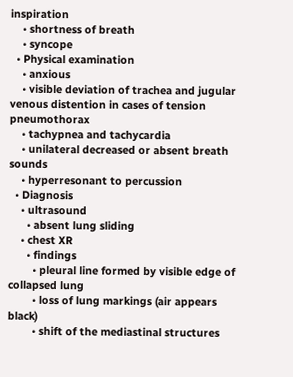inspiration
    • shortness of breath
    • syncope
  • Physical examination
    • anxious
    • visible deviation of trachea and jugular venous distention in cases of tension pneumothorax
    • tachypnea and tachycardia
    • unilateral decreased or absent breath sounds
    • hyperresonant to percussion
  • Diagnosis
    • ultrasound
      • absent lung sliding
    • chest XR
      • findings
        • pleural line formed by visible edge of collapsed lung
        • loss of lung markings (air appears black)
        • shift of the mediastinal structures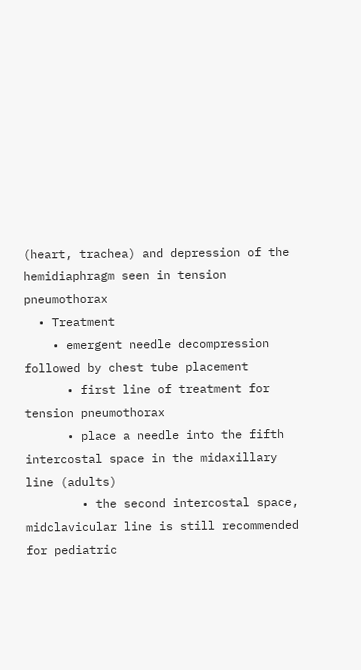(heart, trachea) and depression of the hemidiaphragm seen in tension pneumothorax
  • Treatment
    • emergent needle decompression followed by chest tube placement
      • first line of treatment for tension pneumothorax
      • place a needle into the fifth intercostal space in the midaxillary line (adults)
        • the second intercostal space, midclavicular line is still recommended for pediatric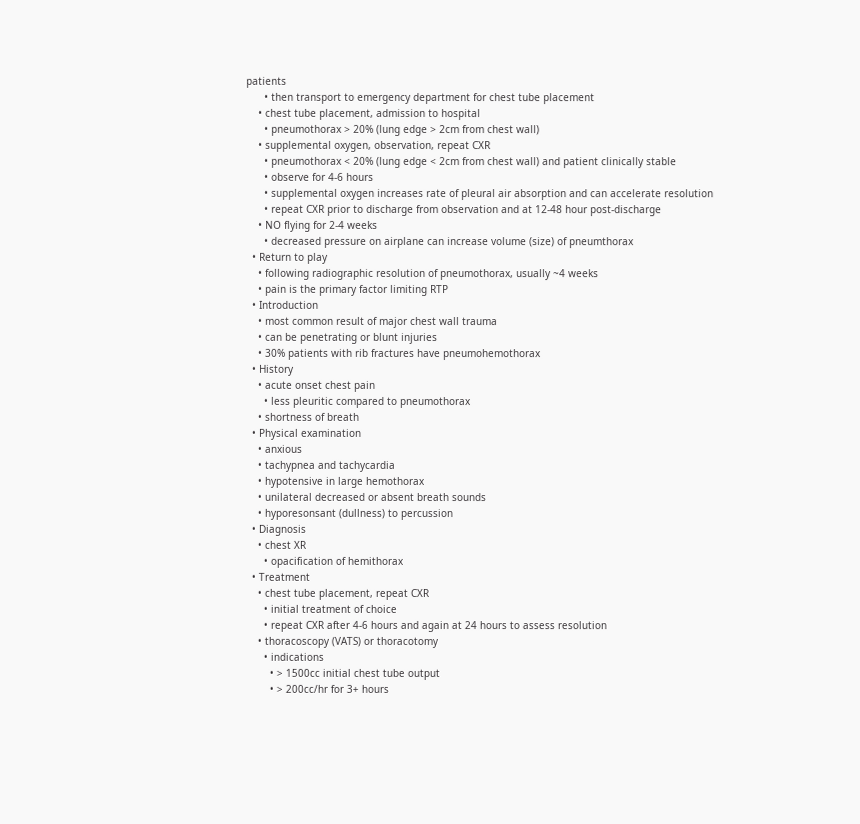patients
      • then transport to emergency department for chest tube placement
    • chest tube placement, admission to hospital
      • pneumothorax > 20% (lung edge > 2cm from chest wall)
    • supplemental oxygen, observation, repeat CXR
      • pneumothorax < 20% (lung edge < 2cm from chest wall) and patient clinically stable
      • observe for 4-6 hours
      • supplemental oxygen increases rate of pleural air absorption and can accelerate resolution
      • repeat CXR prior to discharge from observation and at 12-48 hour post-discharge
    • NO flying for 2-4 weeks
      • decreased pressure on airplane can increase volume (size) of pneumthorax
  • Return to play
    • following radiographic resolution of pneumothorax, usually ~4 weeks
    • pain is the primary factor limiting RTP
  • Introduction
    • most common result of major chest wall trauma
    • can be penetrating or blunt injuries
    • 30% patients with rib fractures have pneumohemothorax
  • History
    • acute onset chest pain
      • less pleuritic compared to pneumothorax
    • shortness of breath
  • Physical examination
    • anxious
    • tachypnea and tachycardia
    • hypotensive in large hemothorax
    • unilateral decreased or absent breath sounds
    • hyporesonsant (dullness) to percussion
  • Diagnosis
    • chest XR
      • opacification of hemithorax
  • Treatment
    • chest tube placement, repeat CXR
      • initial treatment of choice
      • repeat CXR after 4-6 hours and again at 24 hours to assess resolution
    • thoracoscopy (VATS) or thoracotomy
      • indications
        • > 1500cc initial chest tube output
        • > 200cc/hr for 3+ hours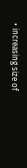• increasing size of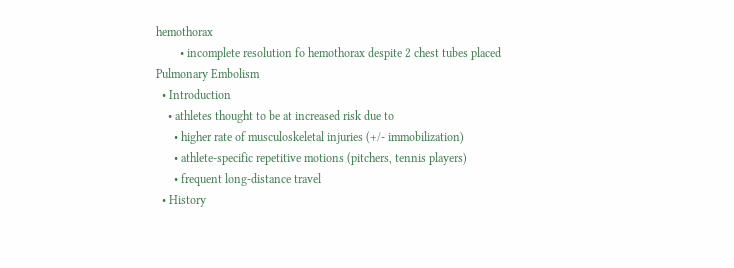hemothorax
        • incomplete resolution fo hemothorax despite 2 chest tubes placed
Pulmonary Embolism
  • Introduction
    • athletes thought to be at increased risk due to
      • higher rate of musculoskeletal injuries (+/- immobilization)
      • athlete-specific repetitive motions (pitchers, tennis players)
      • frequent long-distance travel
  • History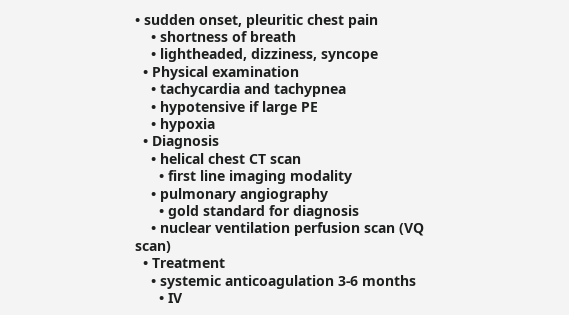• sudden onset, pleuritic chest pain
    • shortness of breath
    • lightheaded, dizziness, syncope
  • Physical examination
    • tachycardia and tachypnea
    • hypotensive if large PE
    • hypoxia
  • Diagnosis
    • helical chest CT scan
      • first line imaging modality
    • pulmonary angiography
      • gold standard for diagnosis
    • nuclear ventilation perfusion scan (VQ scan)
  • Treatment
    • systemic anticoagulation 3-6 months
      • IV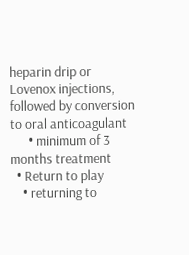heparin drip or Lovenox injections, followed by conversion to oral anticoagulant
      • minimum of 3 months treatment
  • Return to play
    • returning to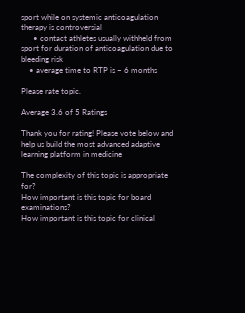sport while on systemic anticoagulation therapy is controversial
      • contact athletes usually withheld from sport for duration of anticoagulation due to bleeding risk
    • average time to RTP is ~ 6 months

Please rate topic.

Average 3.6 of 5 Ratings

Thank you for rating! Please vote below and help us build the most advanced adaptive learning platform in medicine

The complexity of this topic is appropriate for?
How important is this topic for board examinations?
How important is this topic for clinical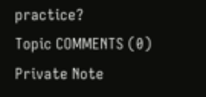practice?
Topic COMMENTS (0)
Private Note